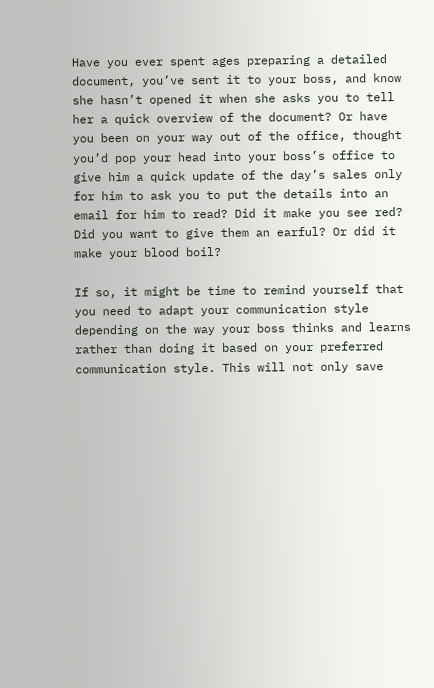Have you ever spent ages preparing a detailed document, you’ve sent it to your boss, and know she hasn’t opened it when she asks you to tell her a quick overview of the document? Or have you been on your way out of the office, thought you’d pop your head into your boss’s office to give him a quick update of the day’s sales only for him to ask you to put the details into an email for him to read? Did it make you see red? Did you want to give them an earful? Or did it make your blood boil?

If so, it might be time to remind yourself that you need to adapt your communication style depending on the way your boss thinks and learns rather than doing it based on your preferred communication style. This will not only save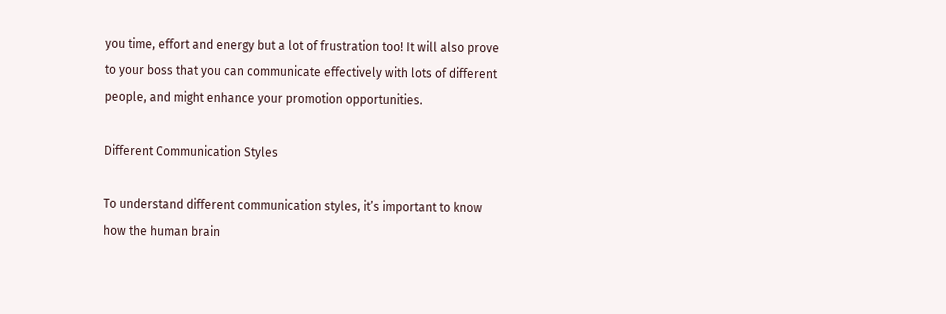you time, effort and energy but a lot of frustration too! It will also prove to your boss that you can communicate effectively with lots of different people, and might enhance your promotion opportunities.

Different Communication Styles

To understand different communication styles, it’s important to know how the human brain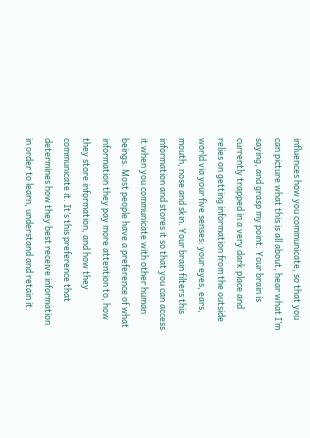influences how you communicate, so that you can picture what this is all about, hear what I’m saying, and grasp my point. Your brain is currently trapped in a very dark place and relies on getting information from the outside world via your five senses: your eyes, ears, mouth, nose and skin. Your brain filters this information and stores it so that you can access it when you communicate with other human beings. Most people have a preference of what information they pay more attention to, how they store information, and how they communicate it. It’s this preference that determines how they best receive information in order to learn, understand and retain it.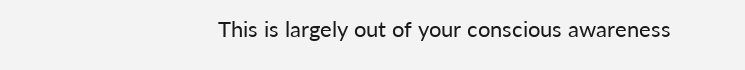This is largely out of your conscious awareness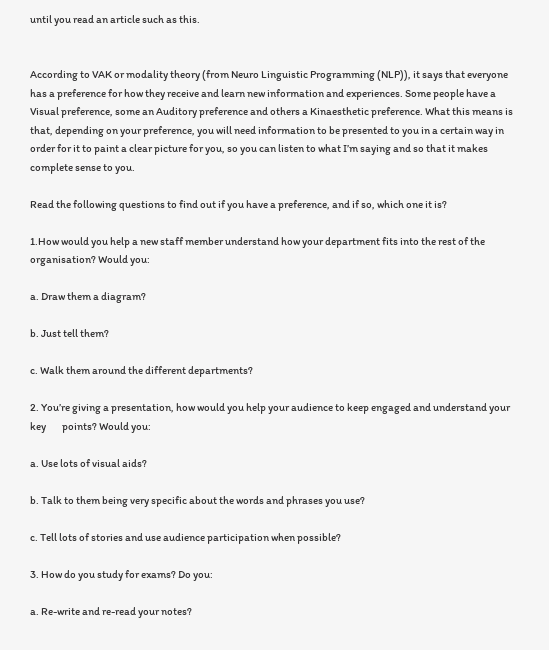until you read an article such as this.


According to VAK or modality theory (from Neuro Linguistic Programming (NLP)), it says that everyone has a preference for how they receive and learn new information and experiences. Some people have a Visual preference, some an Auditory preference and others a Kinaesthetic preference. What this means is that, depending on your preference, you will need information to be presented to you in a certain way in order for it to paint a clear picture for you, so you can listen to what I’m saying and so that it makes complete sense to you.

Read the following questions to find out if you have a preference, and if so, which one it is?

1.How would you help a new staff member understand how your department fits into the rest of the organisation? Would you:

a. Draw them a diagram?

b. Just tell them?

c. Walk them around the different departments?

2. You’re giving a presentation, how would you help your audience to keep engaged and understand your key        points? Would you:

a. Use lots of visual aids?

b. Talk to them being very specific about the words and phrases you use?

c. Tell lots of stories and use audience participation when possible?

3. How do you study for exams? Do you:

a. Re-write and re-read your notes?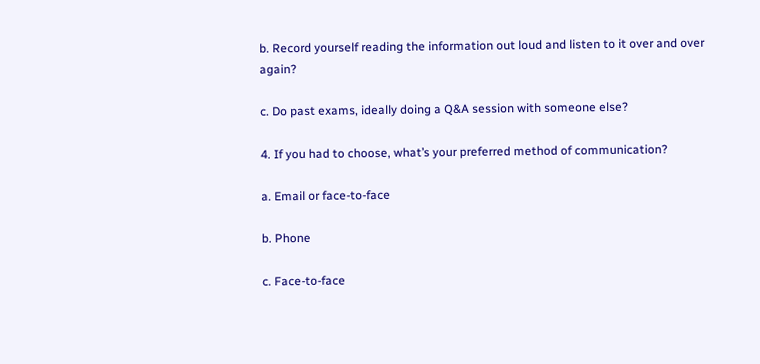b. Record yourself reading the information out loud and listen to it over and over again?

c. Do past exams, ideally doing a Q&A session with someone else?

4. If you had to choose, what’s your preferred method of communication?

a. Email or face-to-face

b. Phone

c. Face-to-face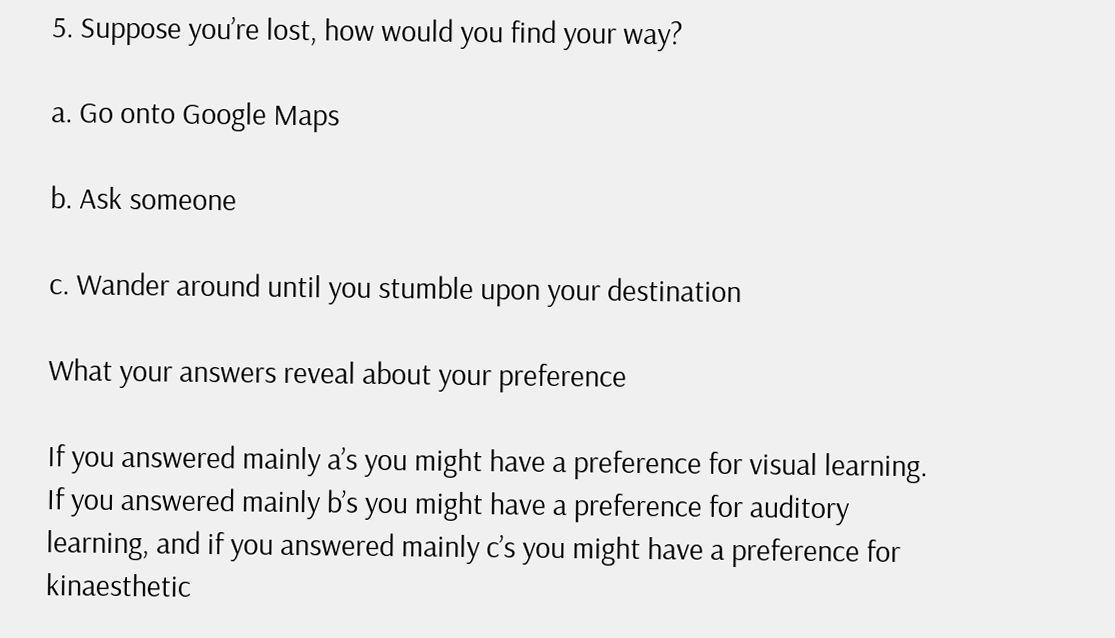5. Suppose you’re lost, how would you find your way?

a. Go onto Google Maps

b. Ask someone

c. Wander around until you stumble upon your destination

What your answers reveal about your preference

If you answered mainly a’s you might have a preference for visual learning. If you answered mainly b’s you might have a preference for auditory learning, and if you answered mainly c’s you might have a preference for kinaesthetic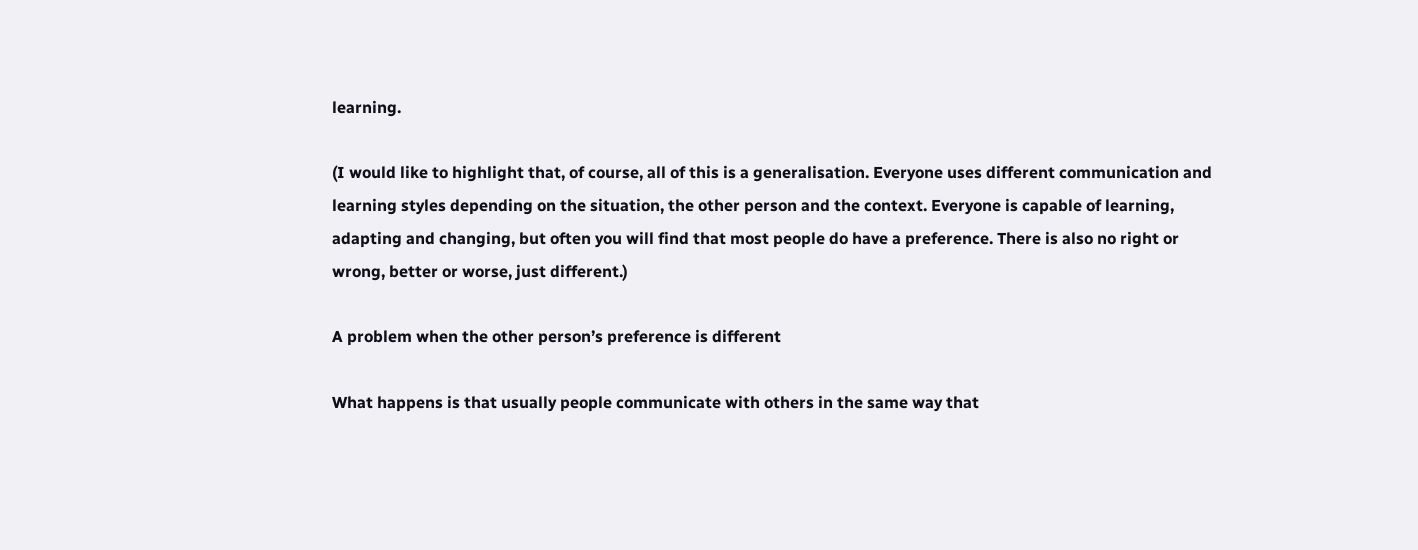learning.

(I would like to highlight that, of course, all of this is a generalisation. Everyone uses different communication and learning styles depending on the situation, the other person and the context. Everyone is capable of learning, adapting and changing, but often you will find that most people do have a preference. There is also no right or wrong, better or worse, just different.)

A problem when the other person’s preference is different

What happens is that usually people communicate with others in the same way that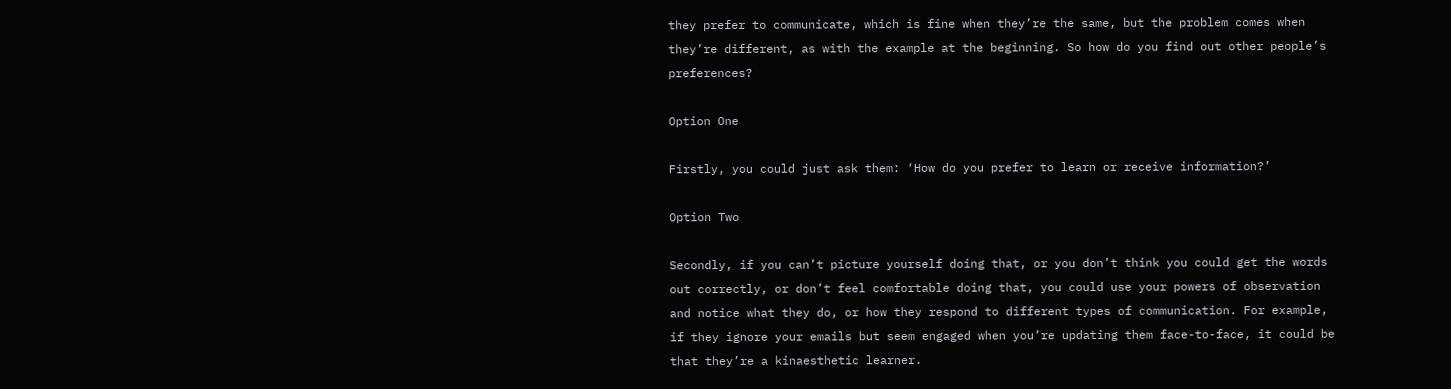they prefer to communicate, which is fine when they’re the same, but the problem comes when they’re different, as with the example at the beginning. So how do you find out other people’s preferences?

Option One

Firstly, you could just ask them: ‘How do you prefer to learn or receive information?’

Option Two

Secondly, if you can’t picture yourself doing that, or you don’t think you could get the words out correctly, or don’t feel comfortable doing that, you could use your powers of observation and notice what they do, or how they respond to different types of communication. For example, if they ignore your emails but seem engaged when you’re updating them face-to-face, it could be that they’re a kinaesthetic learner.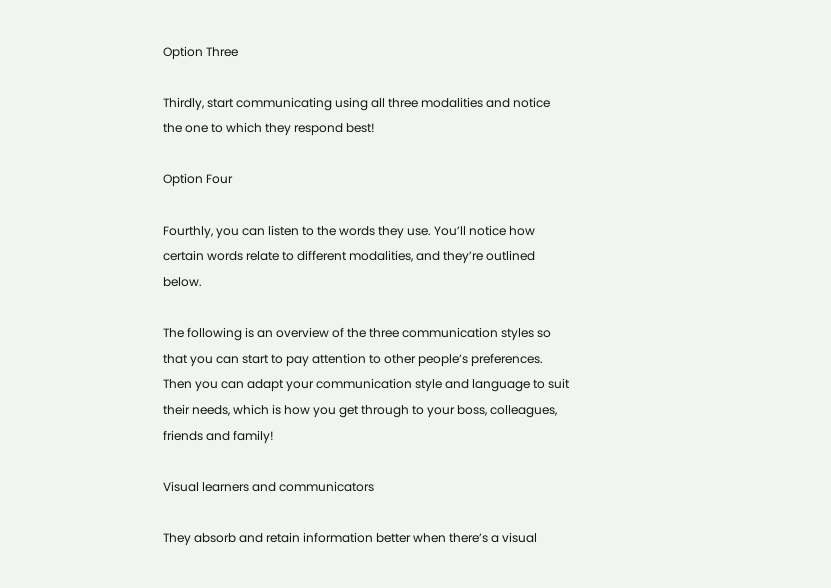Option Three

Thirdly, start communicating using all three modalities and notice the one to which they respond best!

Option Four

Fourthly, you can listen to the words they use. You’ll notice how certain words relate to different modalities, and they’re outlined below.

The following is an overview of the three communication styles so that you can start to pay attention to other people’s preferences. Then you can adapt your communication style and language to suit their needs, which is how you get through to your boss, colleagues, friends and family!

Visual learners and communicators

They absorb and retain information better when there’s a visual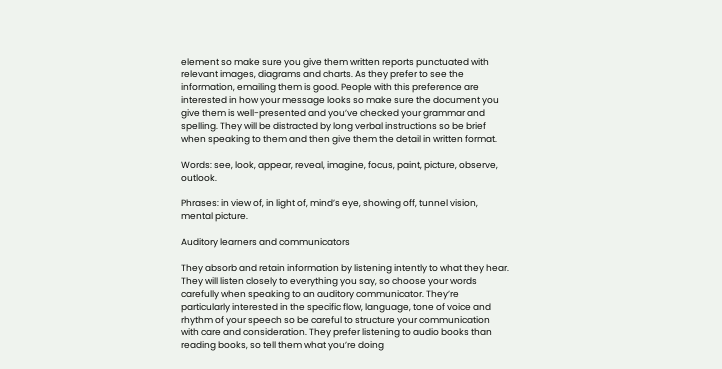element so make sure you give them written reports punctuated with relevant images, diagrams and charts. As they prefer to see the information, emailing them is good. People with this preference are interested in how your message looks so make sure the document you give them is well-presented and you’ve checked your grammar and spelling. They will be distracted by long verbal instructions so be brief when speaking to them and then give them the detail in written format.

Words: see, look, appear, reveal, imagine, focus, paint, picture, observe, outlook.

Phrases: in view of, in light of, mind’s eye, showing off, tunnel vision, mental picture.

Auditory learners and communicators

They absorb and retain information by listening intently to what they hear. They will listen closely to everything you say, so choose your words carefully when speaking to an auditory communicator. They’re particularly interested in the specific flow, language, tone of voice and rhythm of your speech so be careful to structure your communication with care and consideration. They prefer listening to audio books than reading books, so tell them what you’re doing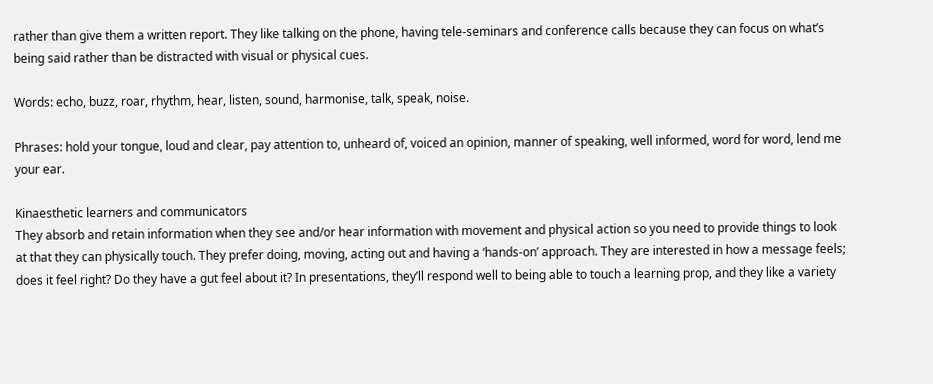rather than give them a written report. They like talking on the phone, having tele-seminars and conference calls because they can focus on what’s being said rather than be distracted with visual or physical cues.

Words: echo, buzz, roar, rhythm, hear, listen, sound, harmonise, talk, speak, noise.

Phrases: hold your tongue, loud and clear, pay attention to, unheard of, voiced an opinion, manner of speaking, well informed, word for word, lend me your ear.

Kinaesthetic learners and communicators
They absorb and retain information when they see and/or hear information with movement and physical action so you need to provide things to look at that they can physically touch. They prefer doing, moving, acting out and having a ‘hands-on’ approach. They are interested in how a message feels; does it feel right? Do they have a gut feel about it? In presentations, they’ll respond well to being able to touch a learning prop, and they like a variety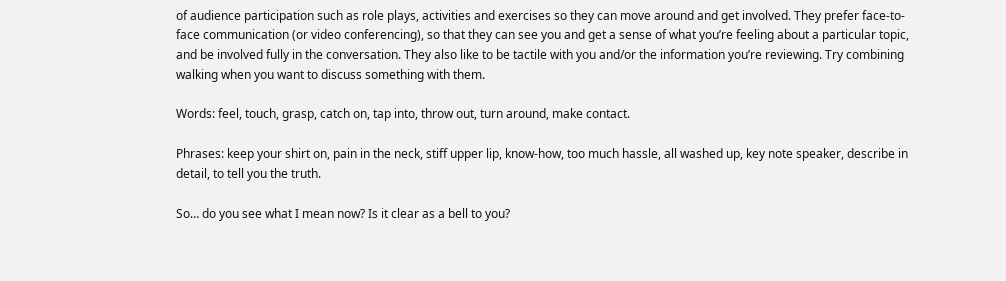of audience participation such as role plays, activities and exercises so they can move around and get involved. They prefer face-to-face communication (or video conferencing), so that they can see you and get a sense of what you’re feeling about a particular topic, and be involved fully in the conversation. They also like to be tactile with you and/or the information you’re reviewing. Try combining walking when you want to discuss something with them.

Words: feel, touch, grasp, catch on, tap into, throw out, turn around, make contact.

Phrases: keep your shirt on, pain in the neck, stiff upper lip, know-how, too much hassle, all washed up, key note speaker, describe in detail, to tell you the truth.

So… do you see what I mean now? Is it clear as a bell to you?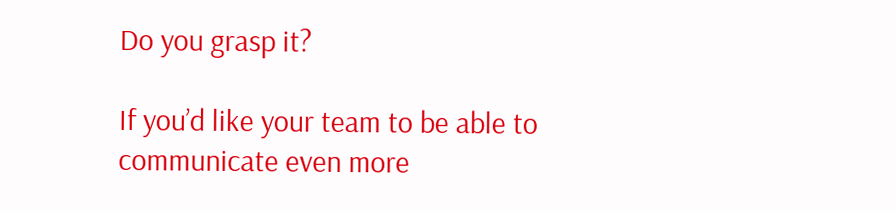Do you grasp it?

If you’d like your team to be able to communicate even more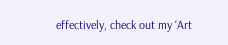effectively, check out my ‘Art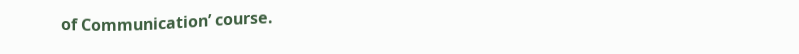of Communication’ course.